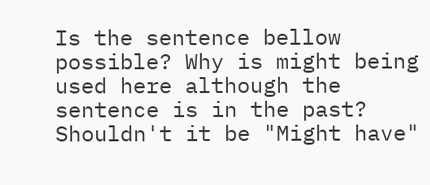Is the sentence bellow possible? Why is might being used here although the sentence is in the past? Shouldn't it be "Might have"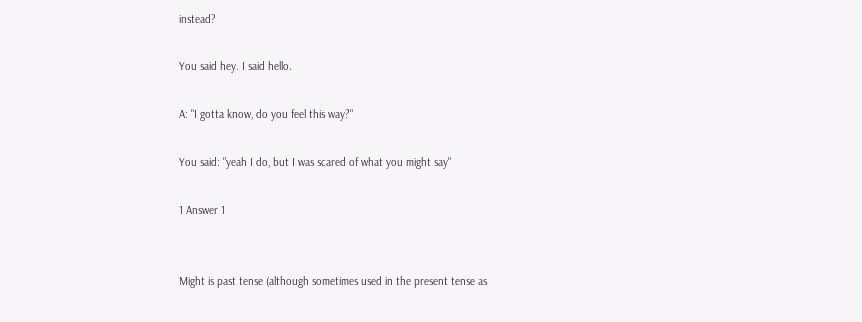instead?

You said hey. I said hello.

A: "I gotta know, do you feel this way?"

You said: "yeah I do, but I was scared of what you might say"

1 Answer 1


Might is past tense (although sometimes used in the present tense as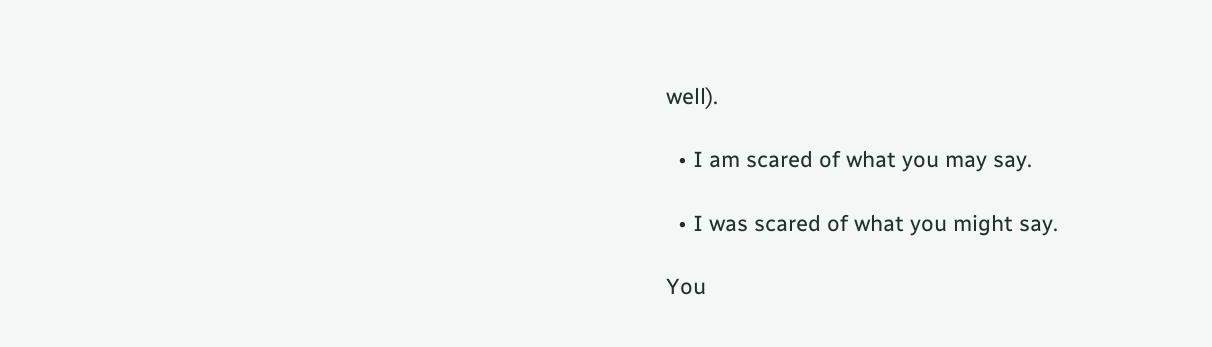well).

  • I am scared of what you may say.

  • I was scared of what you might say.

You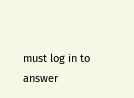must log in to answer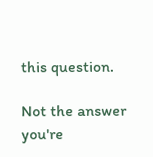this question.

Not the answer you're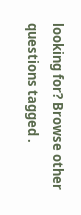looking for? Browse other questions tagged .